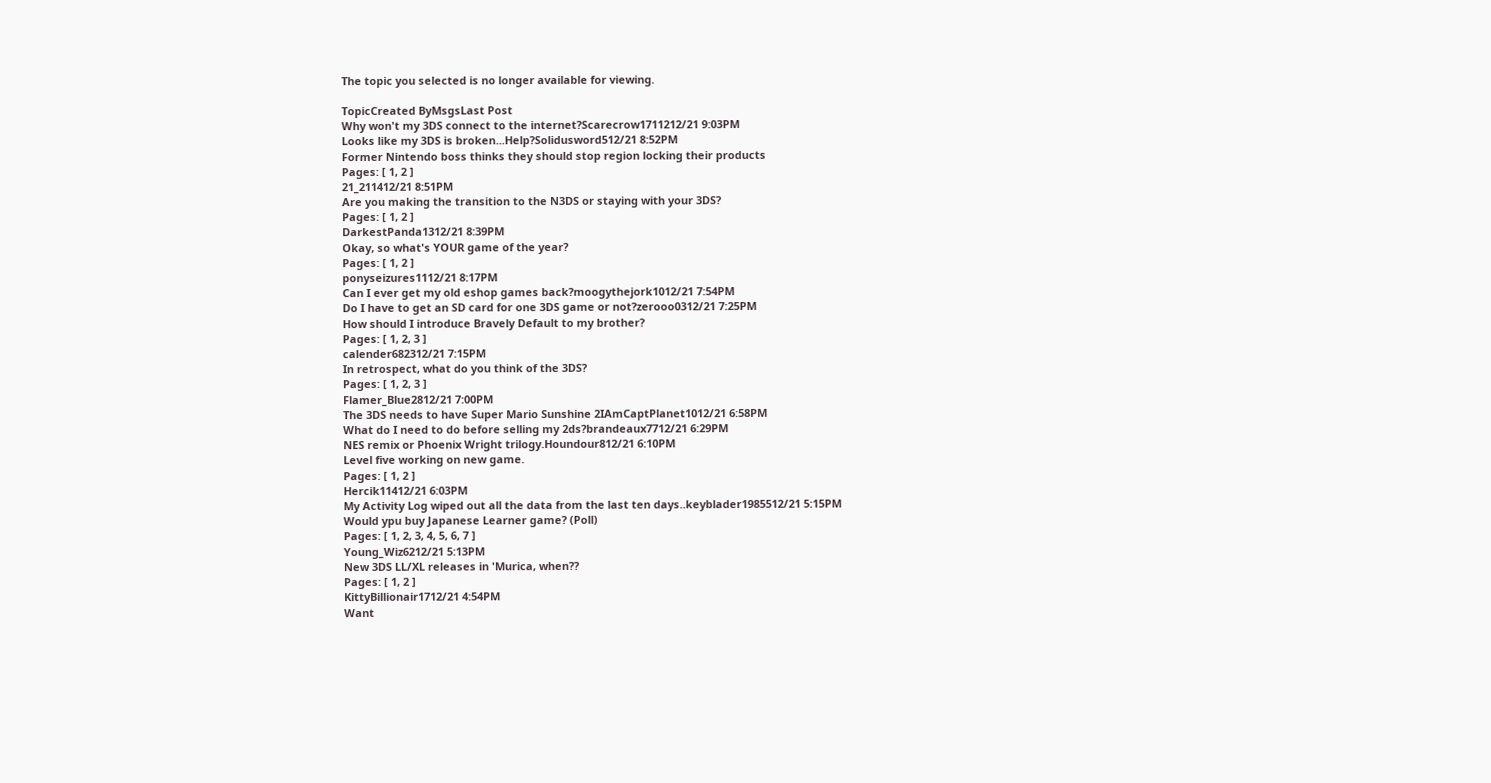The topic you selected is no longer available for viewing.

TopicCreated ByMsgsLast Post
Why won't my 3DS connect to the internet?Scarecrow1711212/21 9:03PM
Looks like my 3DS is broken...Help?Solidusword512/21 8:52PM
Former Nintendo boss thinks they should stop region locking their products
Pages: [ 1, 2 ]
21_211412/21 8:51PM
Are you making the transition to the N3DS or staying with your 3DS?
Pages: [ 1, 2 ]
DarkestPanda1312/21 8:39PM
Okay, so what's YOUR game of the year?
Pages: [ 1, 2 ]
ponyseizures1112/21 8:17PM
Can I ever get my old eshop games back?moogythejork1012/21 7:54PM
Do I have to get an SD card for one 3DS game or not?zerooo0312/21 7:25PM
How should I introduce Bravely Default to my brother?
Pages: [ 1, 2, 3 ]
calender682312/21 7:15PM
In retrospect, what do you think of the 3DS?
Pages: [ 1, 2, 3 ]
Flamer_Blue2812/21 7:00PM
The 3DS needs to have Super Mario Sunshine 2IAmCaptPlanet1012/21 6:58PM
What do I need to do before selling my 2ds?brandeaux7712/21 6:29PM
NES remix or Phoenix Wright trilogy.Houndour812/21 6:10PM
Level five working on new game.
Pages: [ 1, 2 ]
Hercik11412/21 6:03PM
My Activity Log wiped out all the data from the last ten days..keyblader1985512/21 5:15PM
Would ypu buy Japanese Learner game? (Poll)
Pages: [ 1, 2, 3, 4, 5, 6, 7 ]
Young_Wiz6212/21 5:13PM
New 3DS LL/XL releases in 'Murica, when??
Pages: [ 1, 2 ]
KittyBillionair1712/21 4:54PM
Want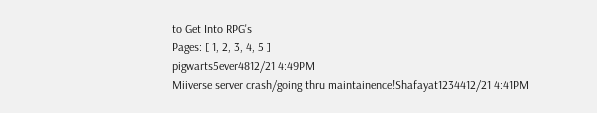to Get Into RPG's
Pages: [ 1, 2, 3, 4, 5 ]
pigwarts5ever4812/21 4:49PM
Miiverse server crash/going thru maintainence!Shafayat1234412/21 4:41PM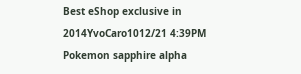Best eShop exclusive in 2014YvoCaro1012/21 4:39PM
Pokemon sapphire alpha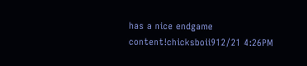has a nice endgame content!chicksboii912/21 4:26PM